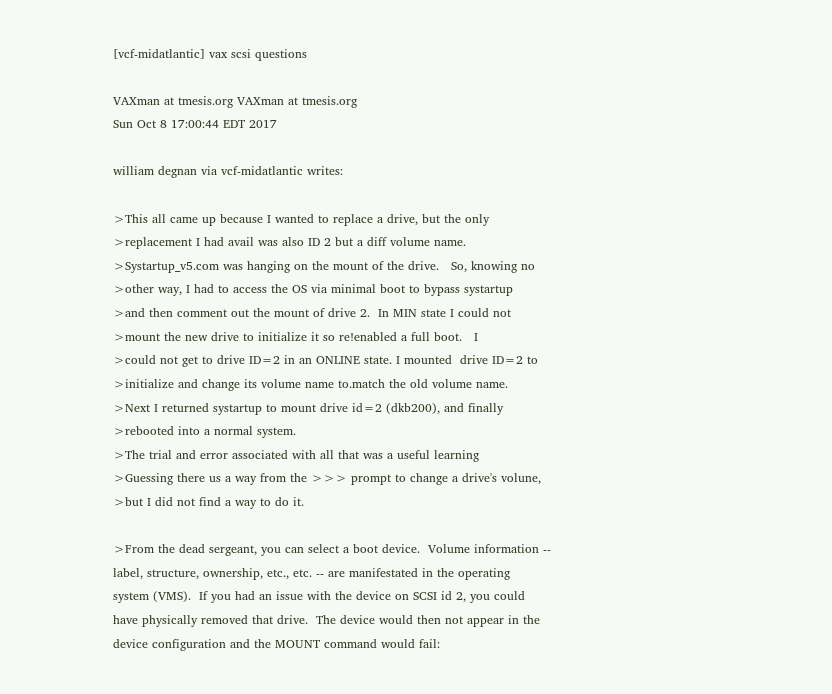[vcf-midatlantic] vax scsi questions

VAXman at tmesis.org VAXman at tmesis.org
Sun Oct 8 17:00:44 EDT 2017

william degnan via vcf-midatlantic writes:

>This all came up because I wanted to replace a drive, but the only
>replacement I had avail was also ID 2 but a diff volume name.
>Systartup_v5.com was hanging on the mount of the drive.   So, knowing no
>other way, I had to access the OS via minimal boot to bypass systartup
>and then comment out the mount of drive 2.  In MIN state I could not
>mount the new drive to initialize it so re!enabled a full boot.   I
>could not get to drive ID=2 in an ONLINE state. I mounted  drive ID=2 to
>initialize and change its volume name to.match the old volume name.
>Next I returned systartup to mount drive id=2 (dkb200), and finally
>rebooted into a normal system.
>The trial and error associated with all that was a useful learning
>Guessing there us a way from the >>> prompt to change a drive's volune,
>but I did not find a way to do it.

>From the dead sergeant, you can select a boot device.  Volume information --
label, structure, ownership, etc., etc. -- are manifestated in the operating
system (VMS).  If you had an issue with the device on SCSI id 2, you could
have physically removed that drive.  The device would then not appear in the
device configuration and the MOUNT command would fail: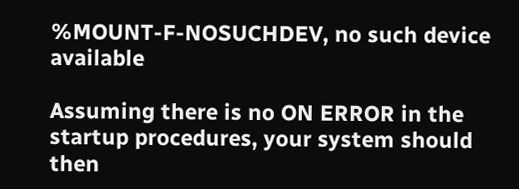%MOUNT-F-NOSUCHDEV, no such device available

Assuming there is no ON ERROR in the startup procedures, your system should
then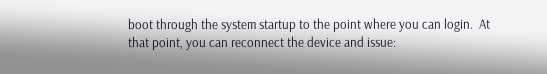boot through the system startup to the point where you can login.  At
that point, you can reconnect the device and issue: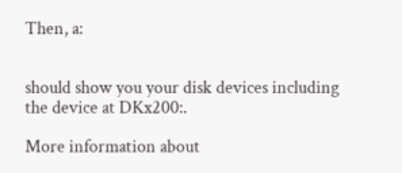Then, a:


should show you your disk devices including the device at DKx200:.

More information about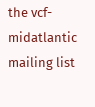the vcf-midatlantic mailing list